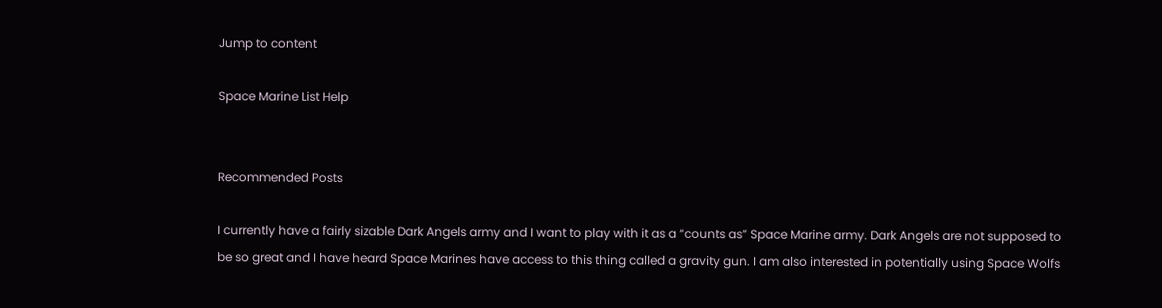Jump to content

Space Marine List Help


Recommended Posts

I currently have a fairly sizable Dark Angels army and I want to play with it as a “counts as” Space Marine army. Dark Angels are not supposed to be so great and I have heard Space Marines have access to this thing called a gravity gun. I am also interested in potentially using Space Wolfs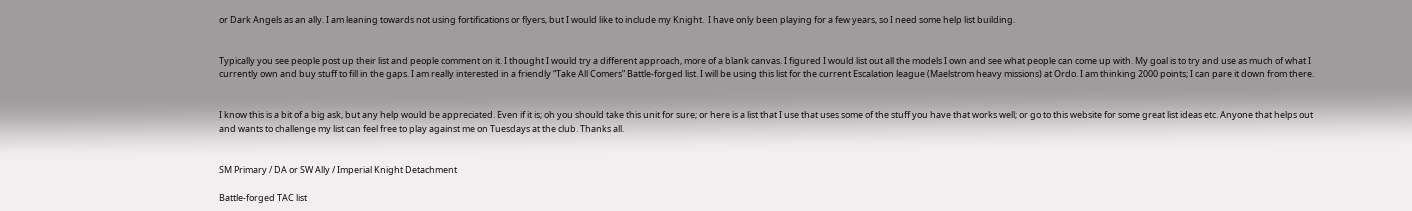or Dark Angels as an ally. I am leaning towards not using fortifications or flyers, but I would like to include my Knight.  I have only been playing for a few years, so I need some help list building.


Typically you see people post up their list and people comment on it. I thought I would try a different approach, more of a blank canvas. I figured I would list out all the models I own and see what people can come up with. My goal is to try and use as much of what I currently own and buy stuff to fill in the gaps. I am really interested in a friendly “Take All Comers” Battle-forged list. I will be using this list for the current Escalation league (Maelstrom heavy missions) at Ordo. I am thinking 2000 points; I can pare it down from there.


I know this is a bit of a big ask, but any help would be appreciated. Even if it is; oh you should take this unit for sure; or here is a list that I use that uses some of the stuff you have that works well; or go to this website for some great list ideas etc. Anyone that helps out and wants to challenge my list can feel free to play against me on Tuesdays at the club. Thanks all.


SM Primary / DA or SW Ally / Imperial Knight Detachment

Battle-forged TAC list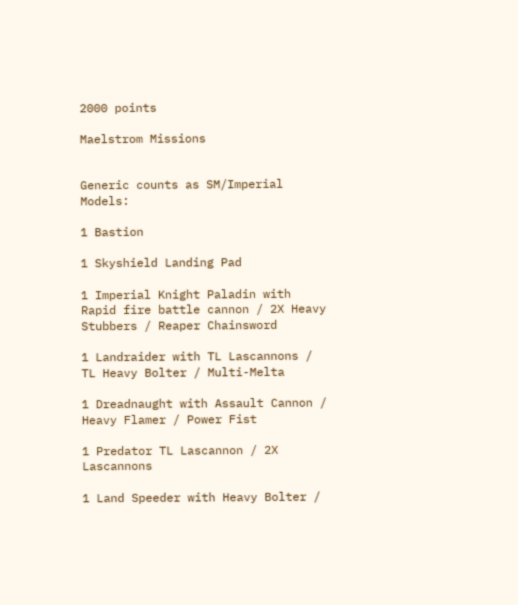2000 points

Maelstrom Missions


Generic counts as SM/Imperial Models:

1 Bastion

1 Skyshield Landing Pad

1 Imperial Knight Paladin with Rapid fire battle cannon / 2X Heavy Stubbers / Reaper Chainsword

1 Landraider with TL Lascannons / TL Heavy Bolter / Multi-Melta

1 Dreadnaught with Assault Cannon / Heavy Flamer / Power Fist

1 Predator TL Lascannon / 2X Lascannons

1 Land Speeder with Heavy Bolter /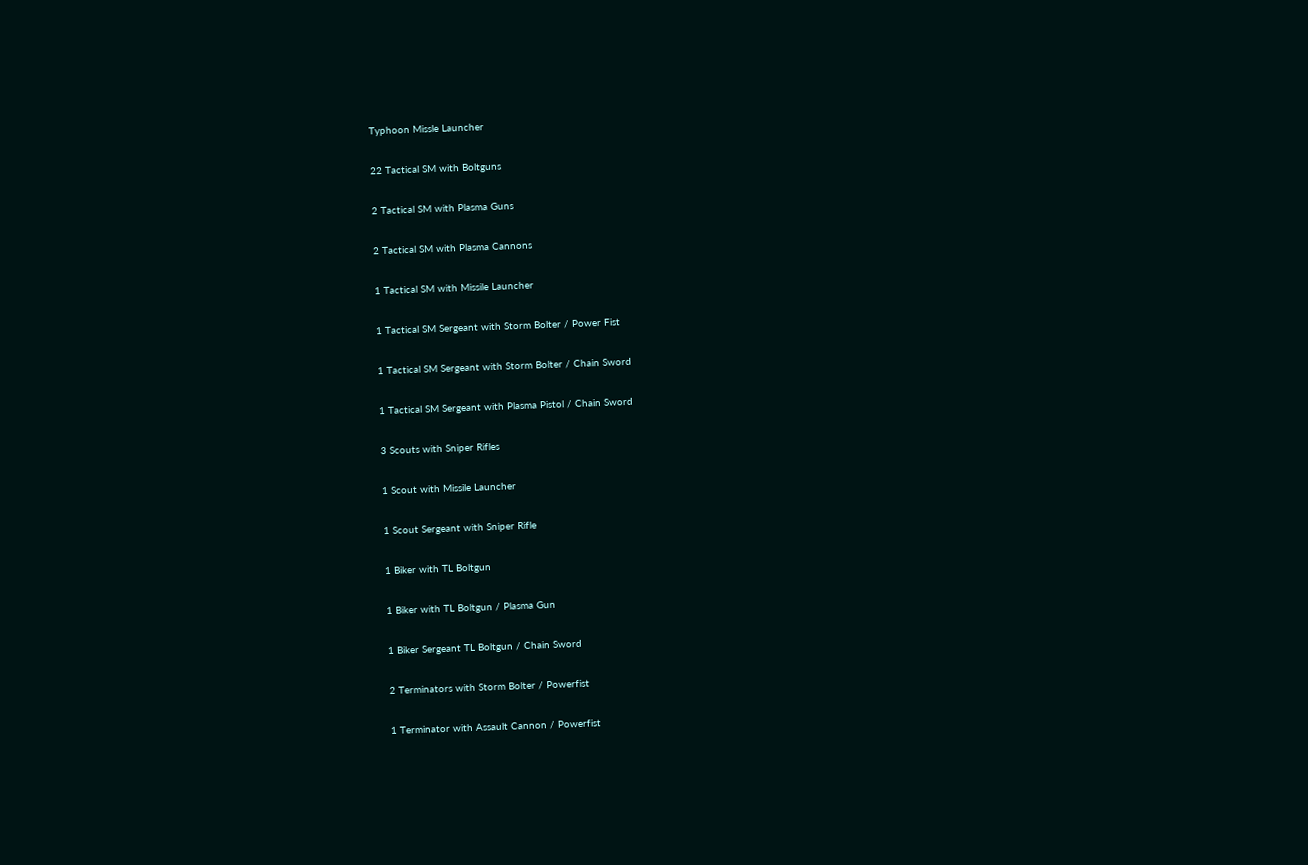Typhoon Missle Launcher

22 Tactical SM with Boltguns

2 Tactical SM with Plasma Guns

2 Tactical SM with Plasma Cannons

1 Tactical SM with Missile Launcher

1 Tactical SM Sergeant with Storm Bolter / Power Fist

1 Tactical SM Sergeant with Storm Bolter / Chain Sword

1 Tactical SM Sergeant with Plasma Pistol / Chain Sword

3 Scouts with Sniper Rifles

1 Scout with Missile Launcher

1 Scout Sergeant with Sniper Rifle

1 Biker with TL Boltgun

1 Biker with TL Boltgun / Plasma Gun

1 Biker Sergeant TL Boltgun / Chain Sword

2 Terminators with Storm Bolter / Powerfist

1 Terminator with Assault Cannon / Powerfist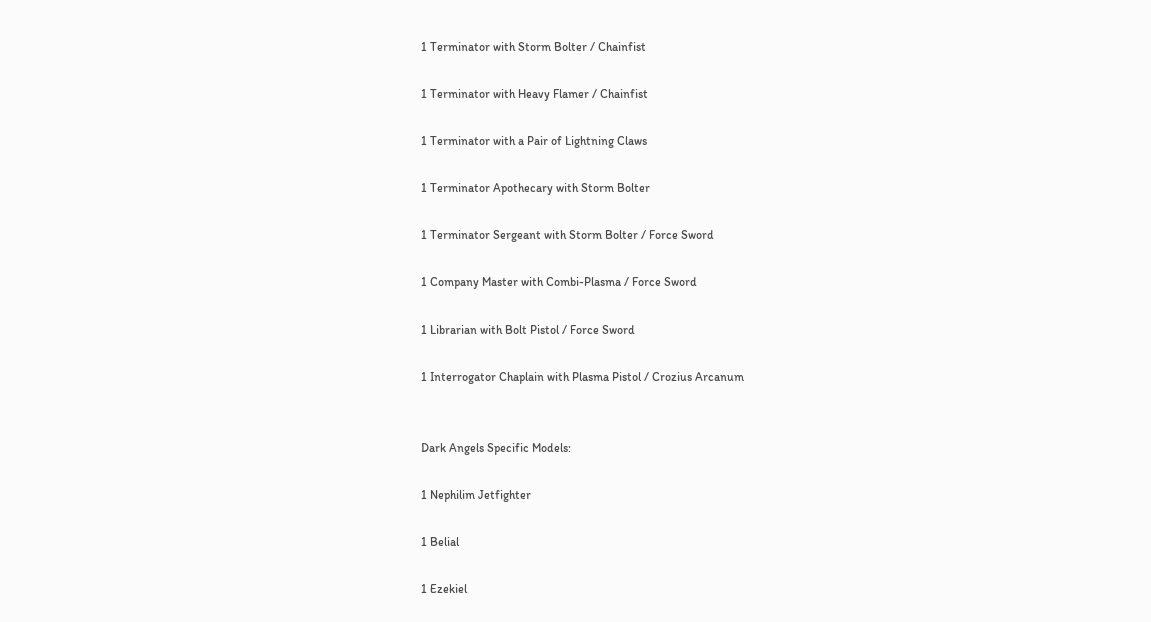1 Terminator with Storm Bolter / Chainfist

1 Terminator with Heavy Flamer / Chainfist

1 Terminator with a Pair of Lightning Claws

1 Terminator Apothecary with Storm Bolter

1 Terminator Sergeant with Storm Bolter / Force Sword

1 Company Master with Combi-Plasma / Force Sword

1 Librarian with Bolt Pistol / Force Sword

1 Interrogator Chaplain with Plasma Pistol / Crozius Arcanum


Dark Angels Specific Models:

1 Nephilim Jetfighter

1 Belial

1 Ezekiel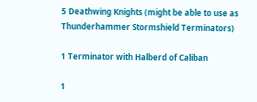5 Deathwing Knights (might be able to use as Thunderhammer Stormshield Terminators)

1 Terminator with Halberd of Caliban

1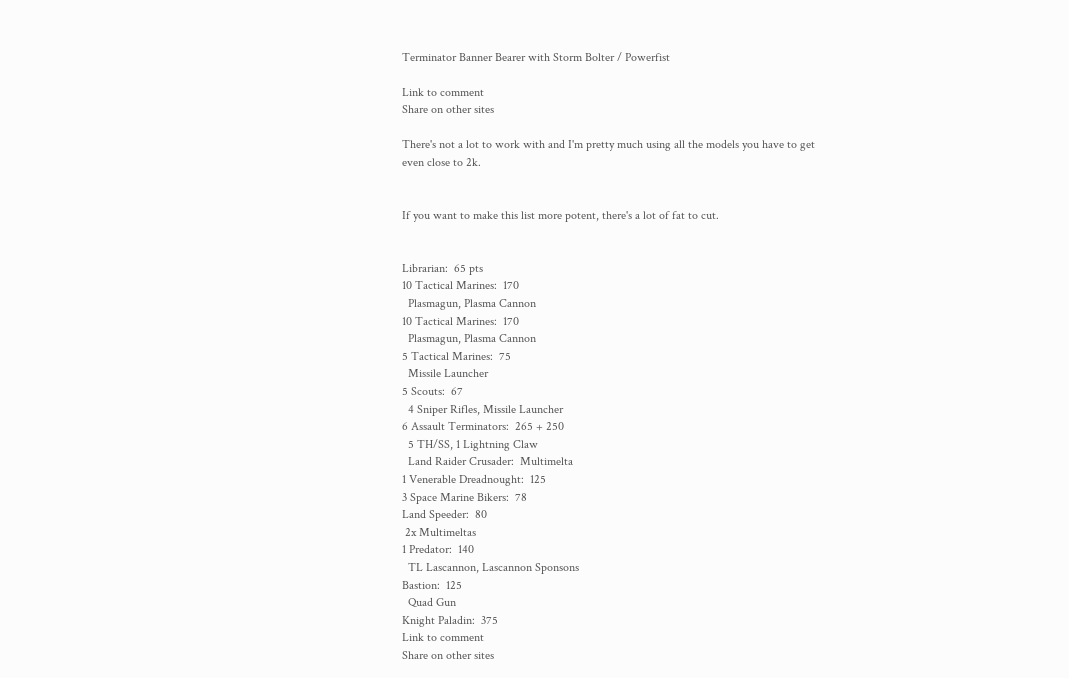Terminator Banner Bearer with Storm Bolter / Powerfist

Link to comment
Share on other sites

There's not a lot to work with and I'm pretty much using all the models you have to get even close to 2k.


If you want to make this list more potent, there's a lot of fat to cut.


Librarian:  65 pts
10 Tactical Marines:  170
  Plasmagun, Plasma Cannon
10 Tactical Marines:  170
  Plasmagun, Plasma Cannon
5 Tactical Marines:  75
  Missile Launcher
5 Scouts:  67
  4 Sniper Rifles, Missile Launcher
6 Assault Terminators:  265 + 250
  5 TH/SS, 1 Lightning Claw
  Land Raider Crusader:  Multimelta
1 Venerable Dreadnought:  125
3 Space Marine Bikers:  78
Land Speeder:  80
 2x Multimeltas
1 Predator:  140
  TL Lascannon, Lascannon Sponsons
Bastion:  125
  Quad Gun
Knight Paladin:  375
Link to comment
Share on other sites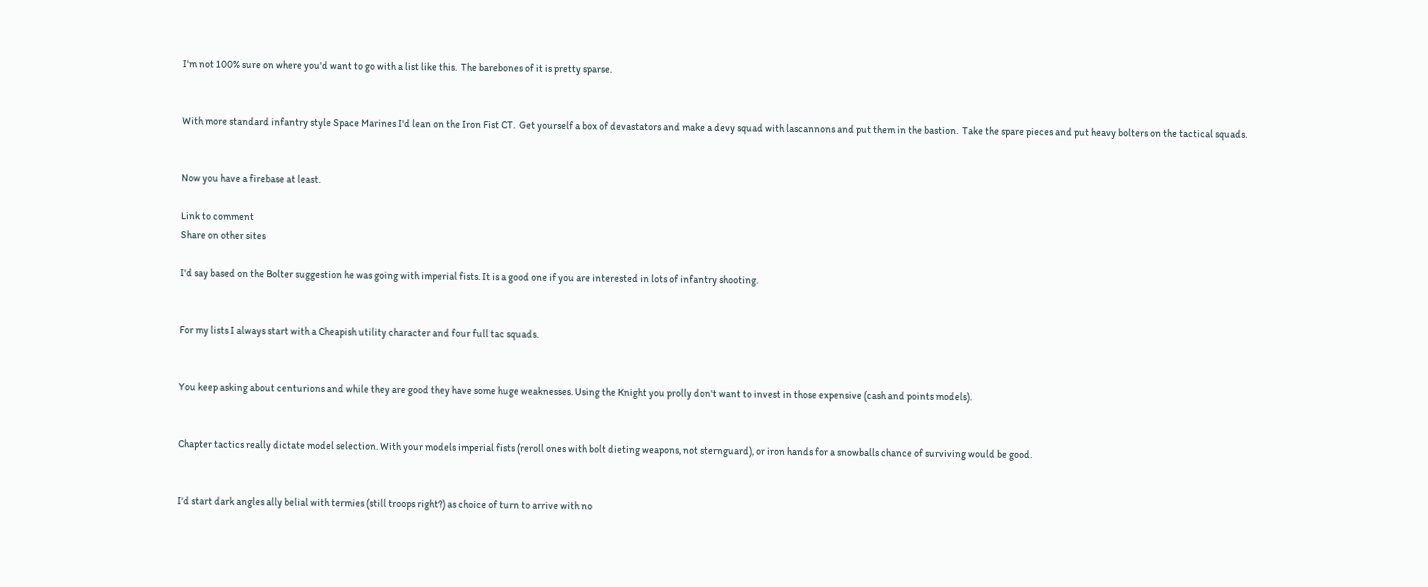I'm not 100% sure on where you'd want to go with a list like this.  The barebones of it is pretty sparse.


With more standard infantry style Space Marines I'd lean on the Iron Fist CT.  Get yourself a box of devastators and make a devy squad with lascannons and put them in the bastion.  Take the spare pieces and put heavy bolters on the tactical squads.


Now you have a firebase at least.

Link to comment
Share on other sites

I'd say based on the Bolter suggestion he was going with imperial fists. It is a good one if you are interested in lots of infantry shooting.


For my lists I always start with a Cheapish utility character and four full tac squads.


You keep asking about centurions and while they are good they have some huge weaknesses. Using the Knight you prolly don't want to invest in those expensive (cash and points models).


Chapter tactics really dictate model selection. With your models imperial fists (reroll ones with bolt dieting weapons, not sternguard), or iron hands for a snowballs chance of surviving would be good.


I'd start dark angles ally belial with termies (still troops right?) as choice of turn to arrive with no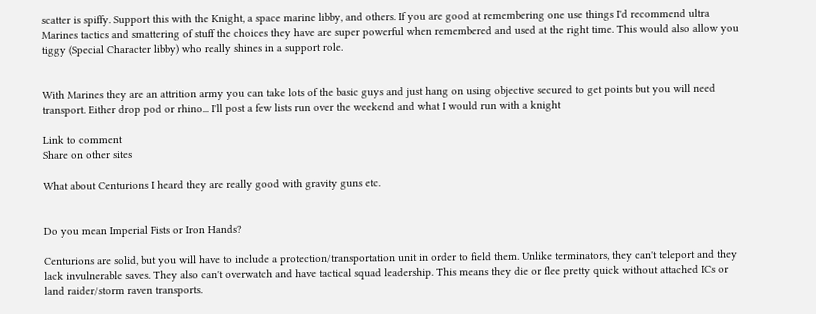scatter is spiffy. Support this with the Knight, a space marine libby, and others. If you are good at remembering one use things I'd recommend ultra Marines tactics and smattering of stuff the choices they have are super powerful when remembered and used at the right time. This would also allow you tiggy (Special Character libby) who really shines in a support role.


With Marines they are an attrition army you can take lots of the basic guys and just hang on using objective secured to get points but you will need transport. Either drop pod or rhino... I'll post a few lists run over the weekend and what I would run with a knight

Link to comment
Share on other sites

What about Centurions I heard they are really good with gravity guns etc.


Do you mean Imperial Fists or Iron Hands?

Centurions are solid, but you will have to include a protection/transportation unit in order to field them. Unlike terminators, they can't teleport and they lack invulnerable saves. They also can't overwatch and have tactical squad leadership. This means they die or flee pretty quick without attached ICs or land raider/storm raven transports.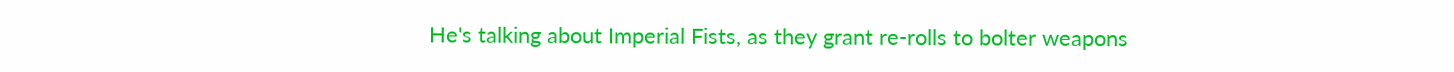He's talking about Imperial Fists, as they grant re-rolls to bolter weapons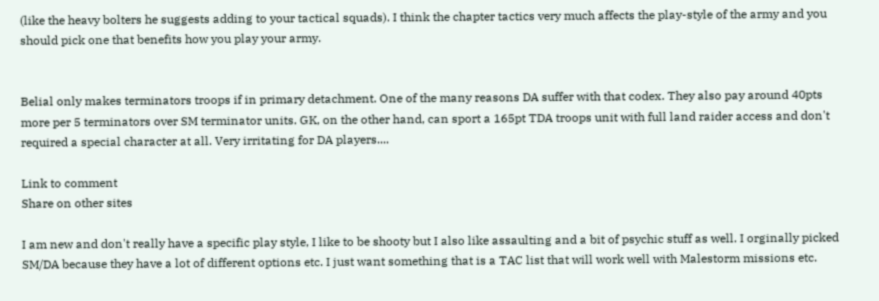(like the heavy bolters he suggests adding to your tactical squads). I think the chapter tactics very much affects the play-style of the army and you should pick one that benefits how you play your army.


Belial only makes terminators troops if in primary detachment. One of the many reasons DA suffer with that codex. They also pay around 40pts more per 5 terminators over SM terminator units. GK, on the other hand, can sport a 165pt TDA troops unit with full land raider access and don't required a special character at all. Very irritating for DA players....

Link to comment
Share on other sites

I am new and don't really have a specific play style, I like to be shooty but I also like assaulting and a bit of psychic stuff as well. I orginally picked SM/DA because they have a lot of different options etc. I just want something that is a TAC list that will work well with Malestorm missions etc.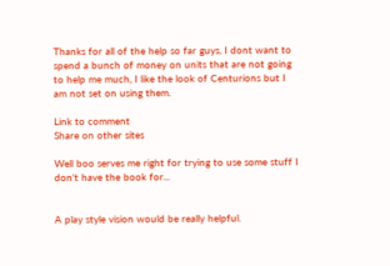Thanks for all of the help so far guys, I dont want to spend a bunch of money on units that are not going to help me much, I like the look of Centurions but I am not set on using them.

Link to comment
Share on other sites

Well boo serves me right for trying to use some stuff I don't have the book for...


A play style vision would be really helpful.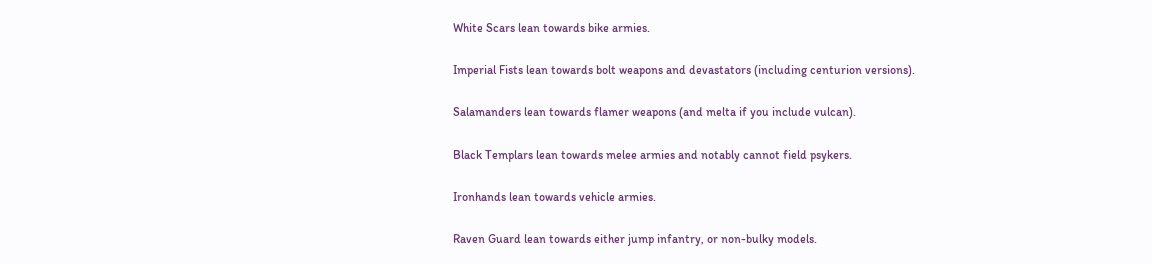White Scars lean towards bike armies.

Imperial Fists lean towards bolt weapons and devastators (including centurion versions).

Salamanders lean towards flamer weapons (and melta if you include vulcan).

Black Templars lean towards melee armies and notably cannot field psykers.

Ironhands lean towards vehicle armies.

Raven Guard lean towards either jump infantry, or non-bulky models.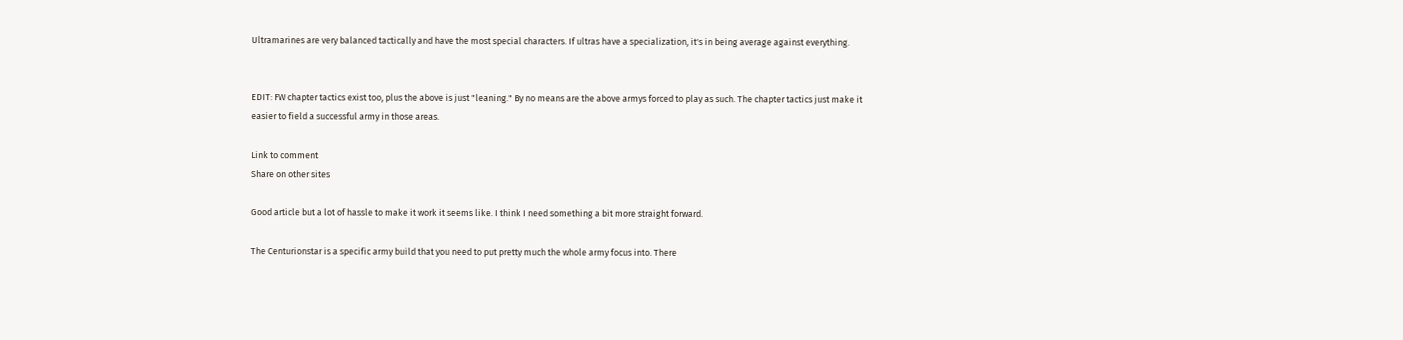Ultramarines are very balanced tactically and have the most special characters. If ultras have a specialization, it's in being average against everything.


EDIT: FW chapter tactics exist too, plus the above is just "leaning." By no means are the above armys forced to play as such. The chapter tactics just make it easier to field a successful army in those areas.

Link to comment
Share on other sites

Good article but a lot of hassle to make it work it seems like. I think I need something a bit more straight forward.

The Centurionstar is a specific army build that you need to put pretty much the whole army focus into. There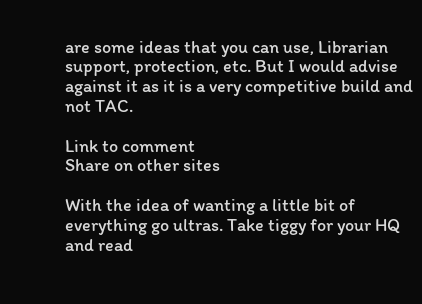are some ideas that you can use, Librarian support, protection, etc. But I would advise against it as it is a very competitive build and not TAC.

Link to comment
Share on other sites

With the idea of wanting a little bit of everything go ultras. Take tiggy for your HQ and read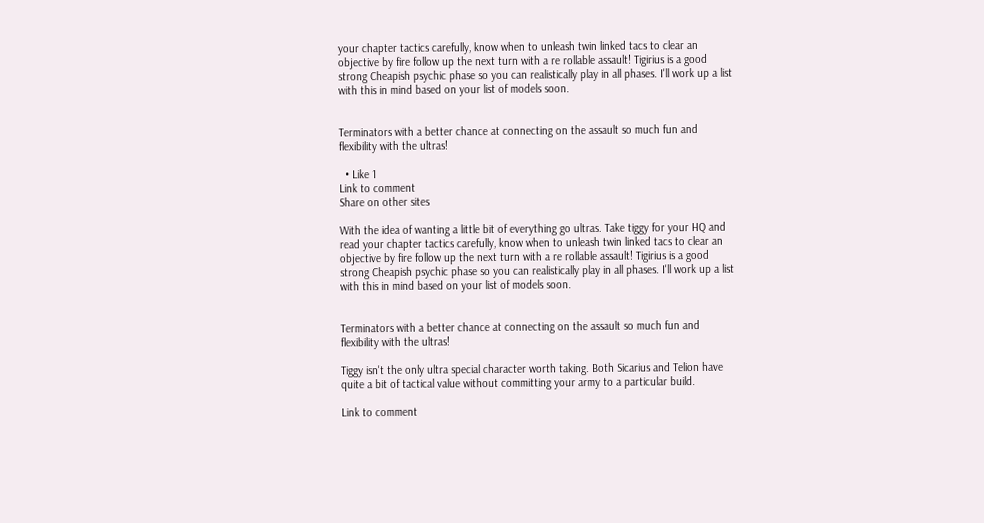your chapter tactics carefully, know when to unleash twin linked tacs to clear an objective by fire follow up the next turn with a re rollable assault! Tigirius is a good strong Cheapish psychic phase so you can realistically play in all phases. I'll work up a list with this in mind based on your list of models soon.


Terminators with a better chance at connecting on the assault so much fun and flexibility with the ultras!

  • Like 1
Link to comment
Share on other sites

With the idea of wanting a little bit of everything go ultras. Take tiggy for your HQ and read your chapter tactics carefully, know when to unleash twin linked tacs to clear an objective by fire follow up the next turn with a re rollable assault! Tigirius is a good strong Cheapish psychic phase so you can realistically play in all phases. I'll work up a list with this in mind based on your list of models soon.


Terminators with a better chance at connecting on the assault so much fun and flexibility with the ultras!

Tiggy isn't the only ultra special character worth taking. Both Sicarius and Telion have quite a bit of tactical value without committing your army to a particular build.

Link to comment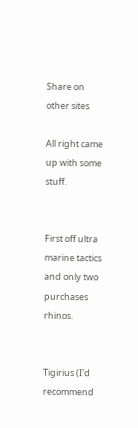Share on other sites

All right came up with some stuff.


First off ultra marine tactics and only two purchases rhinos.


Tigirius (I'd recommend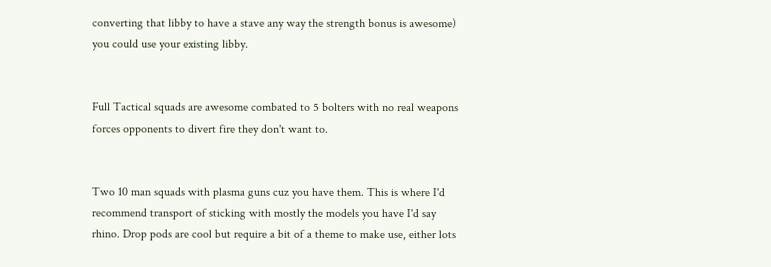converting that libby to have a stave any way the strength bonus is awesome) you could use your existing libby.


Full Tactical squads are awesome combated to 5 bolters with no real weapons forces opponents to divert fire they don't want to.


Two 10 man squads with plasma guns cuz you have them. This is where I'd recommend transport of sticking with mostly the models you have I'd say rhino. Drop pods are cool but require a bit of a theme to make use, either lots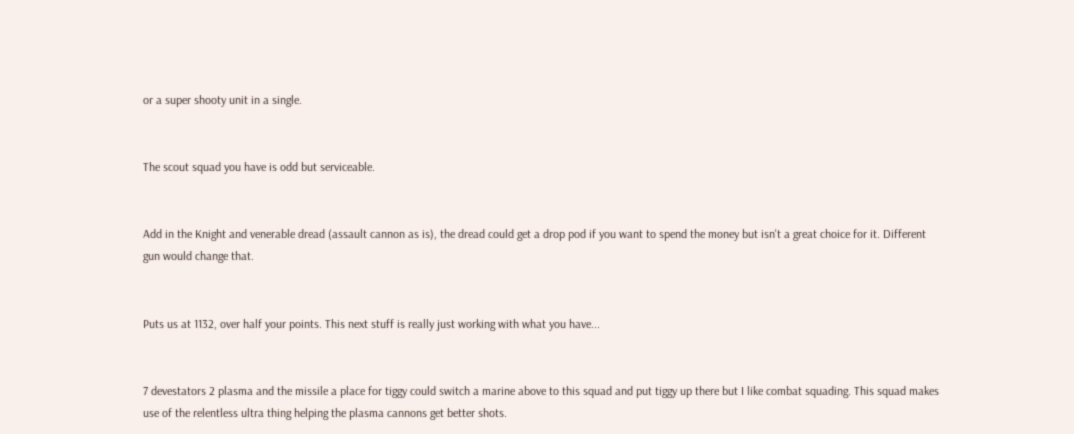or a super shooty unit in a single.


The scout squad you have is odd but serviceable.


Add in the Knight and venerable dread (assault cannon as is), the dread could get a drop pod if you want to spend the money but isn't a great choice for it. Different gun would change that.


Puts us at 1132, over half your points. This next stuff is really just working with what you have...


7 devestators 2 plasma and the missile a place for tiggy could switch a marine above to this squad and put tiggy up there but I like combat squading. This squad makes use of the relentless ultra thing helping the plasma cannons get better shots.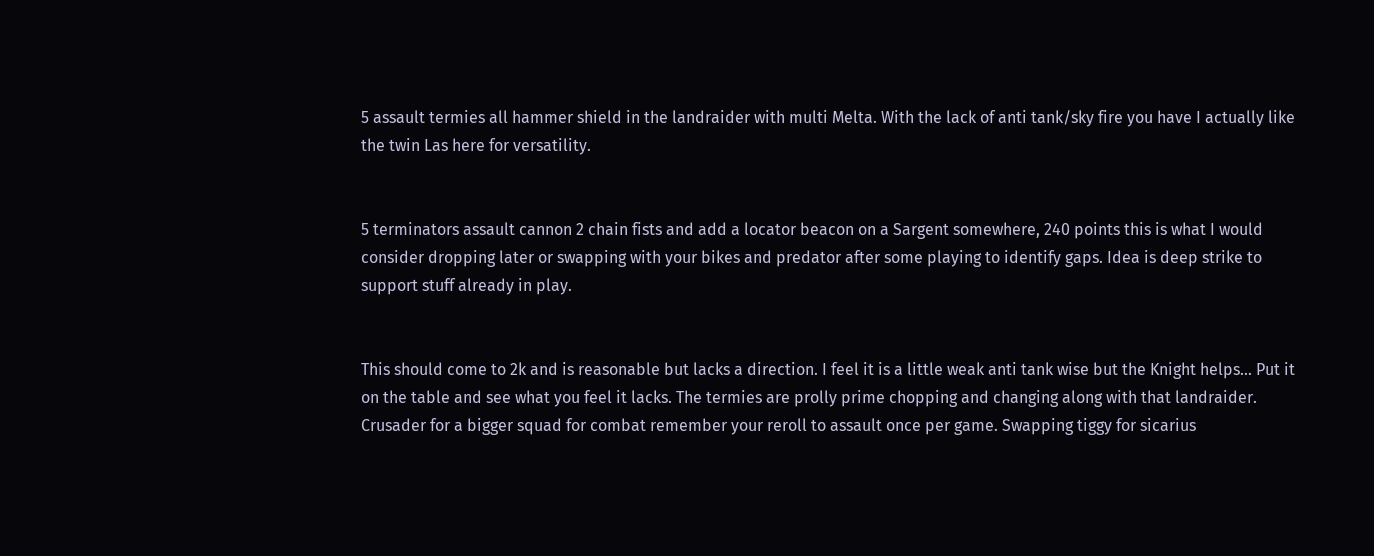5 assault termies all hammer shield in the landraider with multi Melta. With the lack of anti tank/sky fire you have I actually like the twin Las here for versatility.


5 terminators assault cannon 2 chain fists and add a locator beacon on a Sargent somewhere, 240 points this is what I would consider dropping later or swapping with your bikes and predator after some playing to identify gaps. Idea is deep strike to support stuff already in play.


This should come to 2k and is reasonable but lacks a direction. I feel it is a little weak anti tank wise but the Knight helps... Put it on the table and see what you feel it lacks. The termies are prolly prime chopping and changing along with that landraider. Crusader for a bigger squad for combat remember your reroll to assault once per game. Swapping tiggy for sicarius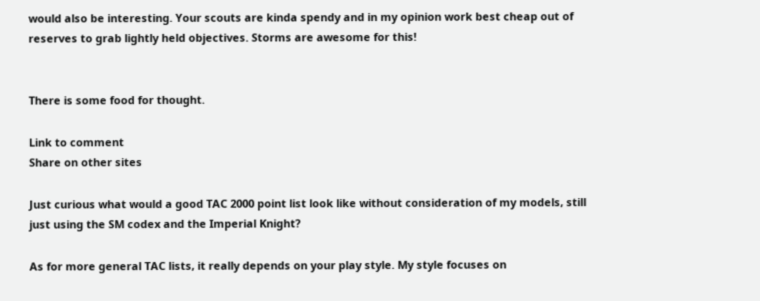would also be interesting. Your scouts are kinda spendy and in my opinion work best cheap out of reserves to grab lightly held objectives. Storms are awesome for this!


There is some food for thought.

Link to comment
Share on other sites

Just curious what would a good TAC 2000 point list look like without consideration of my models, still just using the SM codex and the Imperial Knight?

As for more general TAC lists, it really depends on your play style. My style focuses on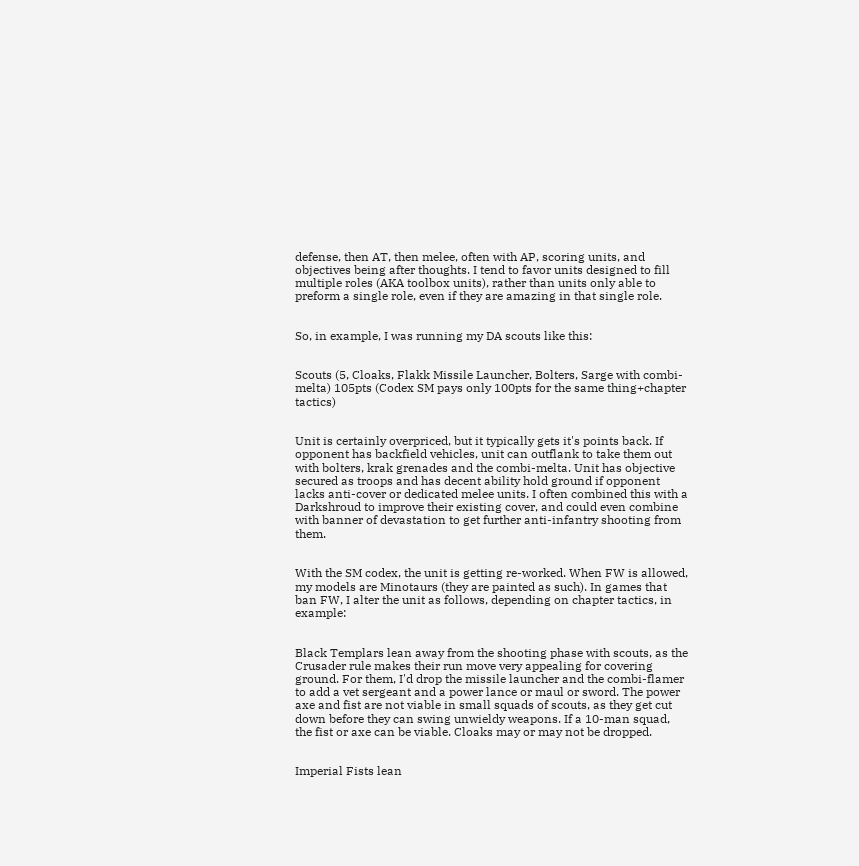defense, then AT, then melee, often with AP, scoring units, and objectives being after thoughts. I tend to favor units designed to fill multiple roles (AKA toolbox units), rather than units only able to preform a single role, even if they are amazing in that single role.


So, in example, I was running my DA scouts like this:


Scouts (5, Cloaks, Flakk Missile Launcher, Bolters, Sarge with combi-melta) 105pts (Codex SM pays only 100pts for the same thing+chapter tactics)


Unit is certainly overpriced, but it typically gets it's points back. If opponent has backfield vehicles, unit can outflank to take them out with bolters, krak grenades and the combi-melta. Unit has objective secured as troops and has decent ability hold ground if opponent lacks anti-cover or dedicated melee units. I often combined this with a Darkshroud to improve their existing cover, and could even combine with banner of devastation to get further anti-infantry shooting from them.


With the SM codex, the unit is getting re-worked. When FW is allowed, my models are Minotaurs (they are painted as such). In games that ban FW, I alter the unit as follows, depending on chapter tactics, in example:


Black Templars lean away from the shooting phase with scouts, as the Crusader rule makes their run move very appealing for covering ground. For them, I'd drop the missile launcher and the combi-flamer to add a vet sergeant and a power lance or maul or sword. The power axe and fist are not viable in small squads of scouts, as they get cut down before they can swing unwieldy weapons. If a 10-man squad, the fist or axe can be viable. Cloaks may or may not be dropped.


Imperial Fists lean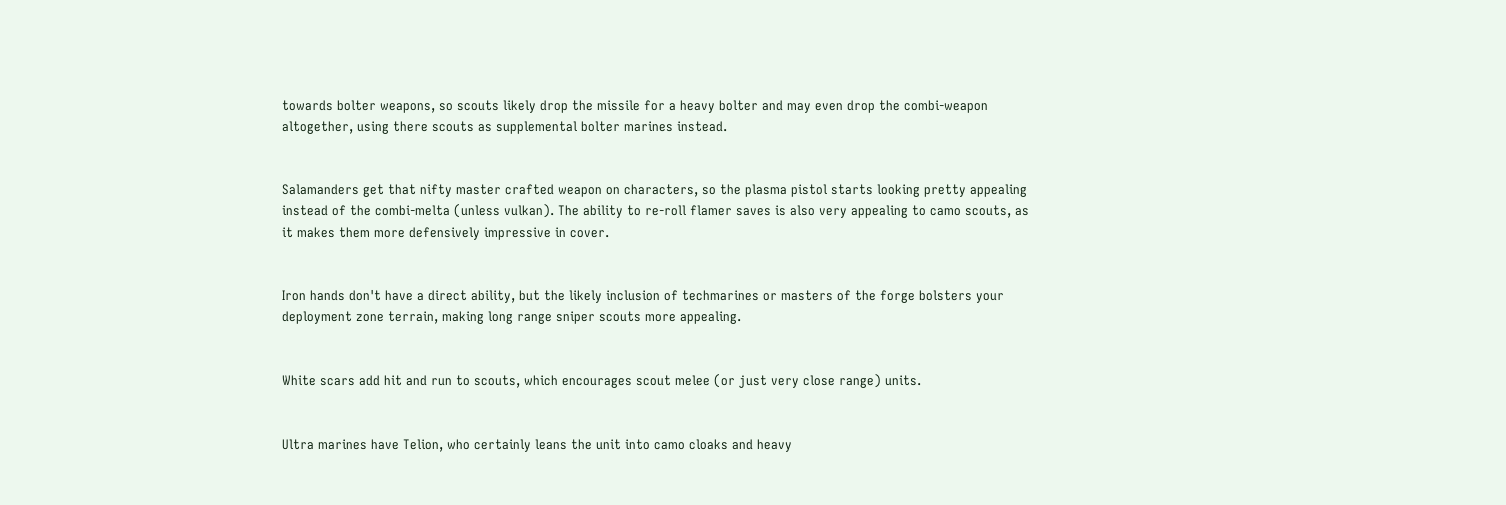towards bolter weapons, so scouts likely drop the missile for a heavy bolter and may even drop the combi-weapon altogether, using there scouts as supplemental bolter marines instead.


Salamanders get that nifty master crafted weapon on characters, so the plasma pistol starts looking pretty appealing instead of the combi-melta (unless vulkan). The ability to re-roll flamer saves is also very appealing to camo scouts, as it makes them more defensively impressive in cover.


Iron hands don't have a direct ability, but the likely inclusion of techmarines or masters of the forge bolsters your deployment zone terrain, making long range sniper scouts more appealing.


White scars add hit and run to scouts, which encourages scout melee (or just very close range) units.


Ultra marines have Telion, who certainly leans the unit into camo cloaks and heavy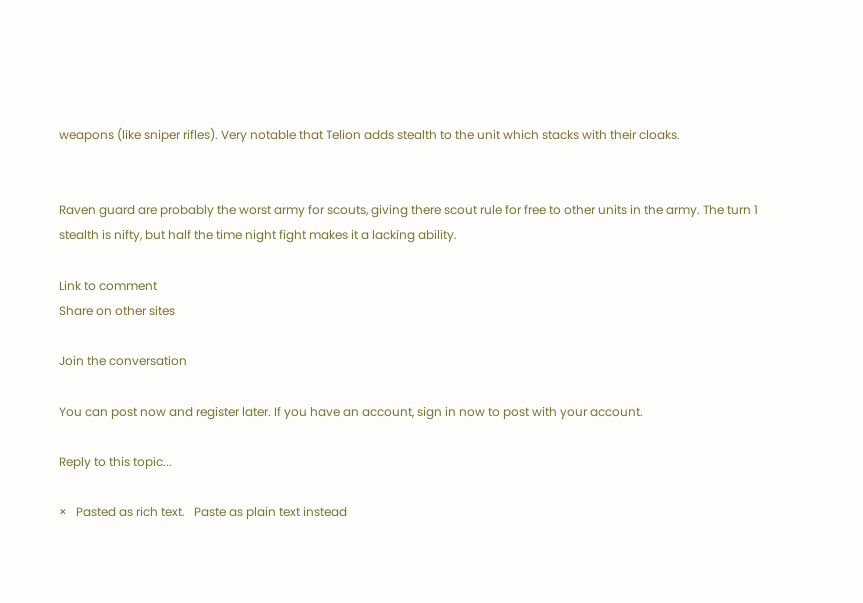weapons (like sniper rifles). Very notable that Telion adds stealth to the unit which stacks with their cloaks.


Raven guard are probably the worst army for scouts, giving there scout rule for free to other units in the army. The turn 1 stealth is nifty, but half the time night fight makes it a lacking ability.

Link to comment
Share on other sites

Join the conversation

You can post now and register later. If you have an account, sign in now to post with your account.

Reply to this topic...

×   Pasted as rich text.   Paste as plain text instead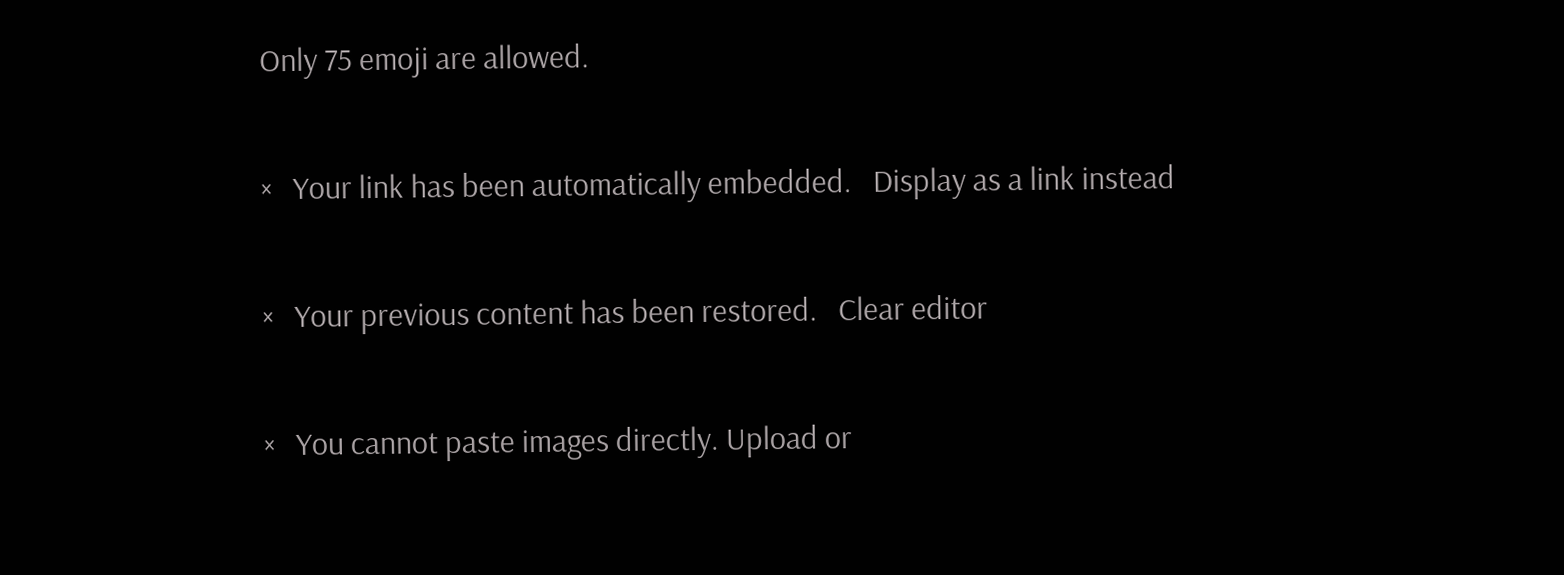Only 75 emoji are allowed.

×   Your link has been automatically embedded.   Display as a link instead

×   Your previous content has been restored.   Clear editor

×   You cannot paste images directly. Upload or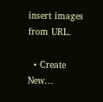insert images from URL.

  • Create New...